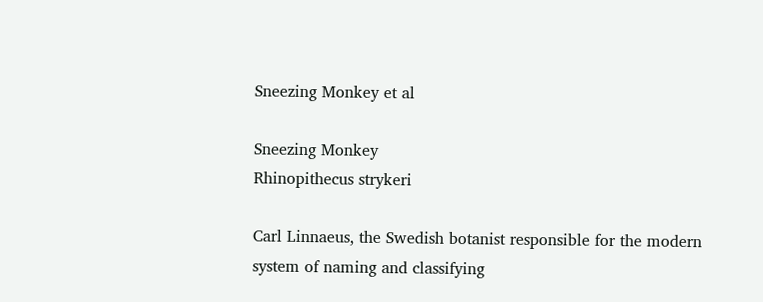Sneezing Monkey et al

Sneezing Monkey
Rhinopithecus strykeri

Carl Linnaeus, the Swedish botanist responsible for the modern system of naming and classifying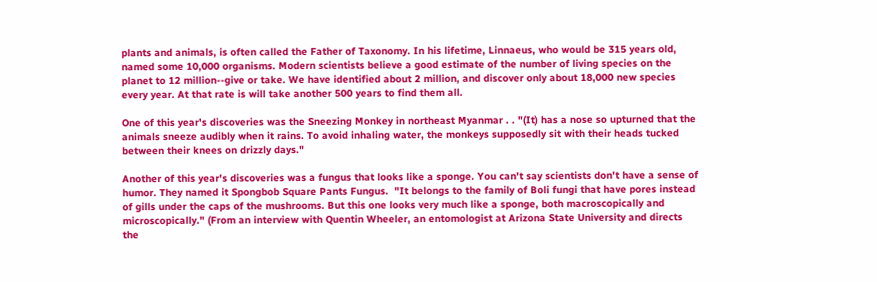plants and animals, is often called the Father of Taxonomy. In his lifetime, Linnaeus, who would be 315 years old, named some 10,000 organisms. Modern scientists believe a good estimate of the number of living species on the planet to 12 million--give or take. We have identified about 2 million, and discover only about 18,000 new species every year. At that rate is will take another 500 years to find them all.

One of this year's discoveries was the Sneezing Monkey in northeast Myanmar . . "(It) has a nose so upturned that the animals sneeze audibly when it rains. To avoid inhaling water, the monkeys supposedly sit with their heads tucked between their knees on drizzly days."

Another of this year's discoveries was a fungus that looks like a sponge. You can't say scientists don't have a sense of humor. They named it Spongbob Square Pants Fungus.  "It belongs to the family of Boli fungi that have pores instead of gills under the caps of the mushrooms. But this one looks very much like a sponge, both macroscopically and microscopically." (From an interview with Quentin Wheeler, an entomologist at Arizona State University and directs the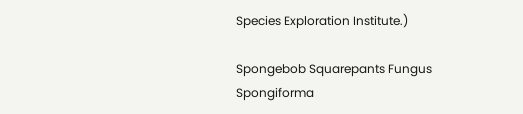Species Exploration Institute.)

Spongebob Squarepants Fungus
Spongiforma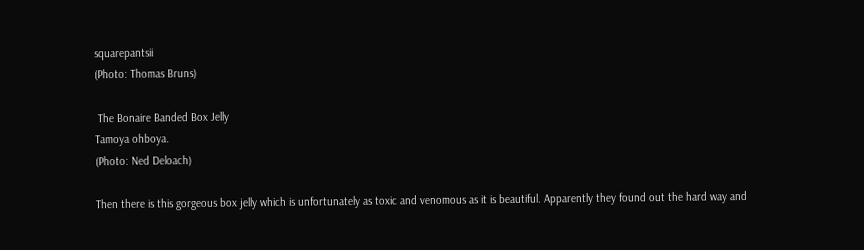squarepantsii
(Photo: Thomas Bruns)

 The Bonaire Banded Box Jelly
Tamoya ohboya.
(Photo: Ned Deloach)

Then there is this gorgeous box jelly which is unfortunately as toxic and venomous as it is beautiful. Apparently they found out the hard way and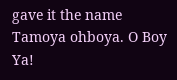gave it the name Tamoya ohboya. O Boy Ya!